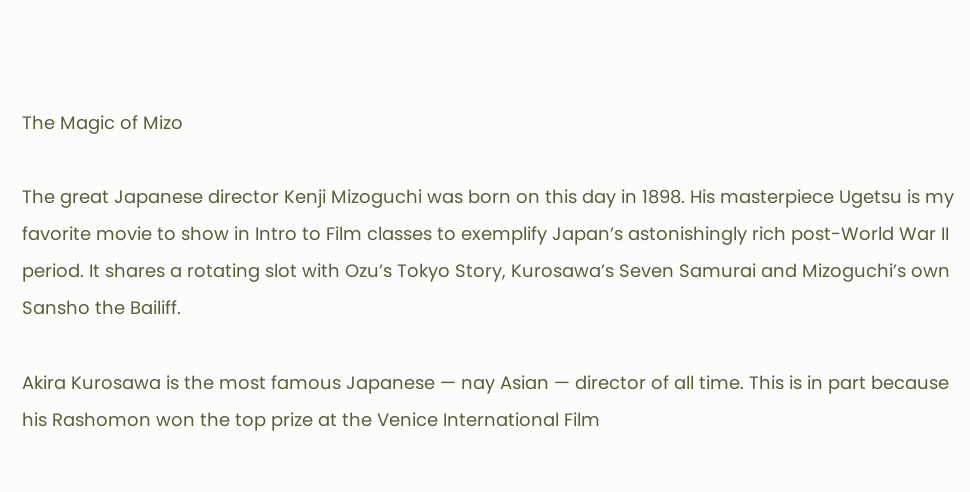The Magic of Mizo

The great Japanese director Kenji Mizoguchi was born on this day in 1898. His masterpiece Ugetsu is my favorite movie to show in Intro to Film classes to exemplify Japan’s astonishingly rich post-World War II period. It shares a rotating slot with Ozu’s Tokyo Story, Kurosawa’s Seven Samurai and Mizoguchi’s own Sansho the Bailiff.

Akira Kurosawa is the most famous Japanese — nay Asian — director of all time. This is in part because his Rashomon won the top prize at the Venice International Film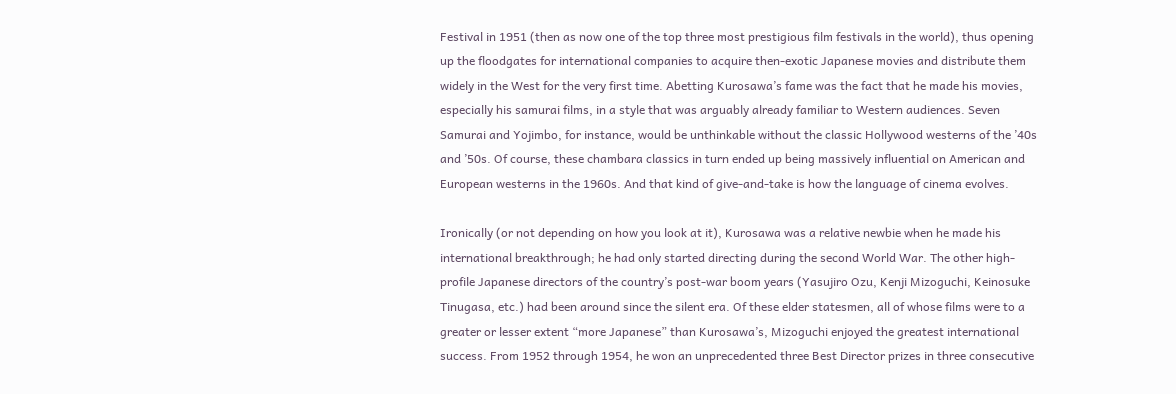Festival in 1951 (then as now one of the top three most prestigious film festivals in the world), thus opening up the floodgates for international companies to acquire then-exotic Japanese movies and distribute them widely in the West for the very first time. Abetting Kurosawa’s fame was the fact that he made his movies, especially his samurai films, in a style that was arguably already familiar to Western audiences. Seven Samurai and Yojimbo, for instance, would be unthinkable without the classic Hollywood westerns of the ’40s and ’50s. Of course, these chambara classics in turn ended up being massively influential on American and European westerns in the 1960s. And that kind of give-and-take is how the language of cinema evolves.

Ironically (or not depending on how you look at it), Kurosawa was a relative newbie when he made his international breakthrough; he had only started directing during the second World War. The other high-profile Japanese directors of the country’s post-war boom years (Yasujiro Ozu, Kenji Mizoguchi, Keinosuke Tinugasa, etc.) had been around since the silent era. Of these elder statesmen, all of whose films were to a greater or lesser extent “more Japanese” than Kurosawa’s, Mizoguchi enjoyed the greatest international success. From 1952 through 1954, he won an unprecedented three Best Director prizes in three consecutive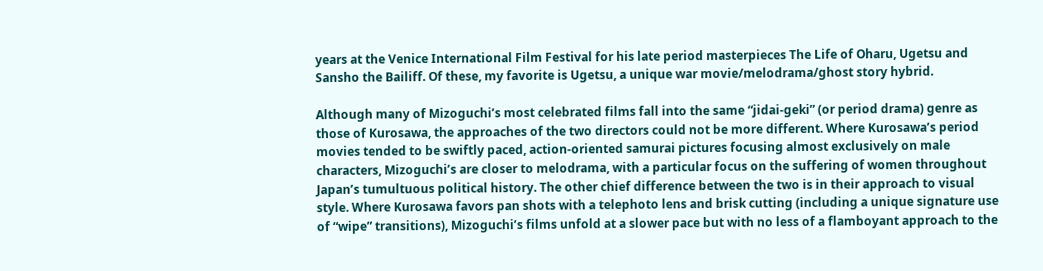years at the Venice International Film Festival for his late period masterpieces The Life of Oharu, Ugetsu and Sansho the Bailiff. Of these, my favorite is Ugetsu, a unique war movie/melodrama/ghost story hybrid.

Although many of Mizoguchi’s most celebrated films fall into the same “jidai-geki” (or period drama) genre as those of Kurosawa, the approaches of the two directors could not be more different. Where Kurosawa’s period movies tended to be swiftly paced, action-oriented samurai pictures focusing almost exclusively on male characters, Mizoguchi’s are closer to melodrama, with a particular focus on the suffering of women throughout Japan’s tumultuous political history. The other chief difference between the two is in their approach to visual style. Where Kurosawa favors pan shots with a telephoto lens and brisk cutting (including a unique signature use of “wipe” transitions), Mizoguchi’s films unfold at a slower pace but with no less of a flamboyant approach to the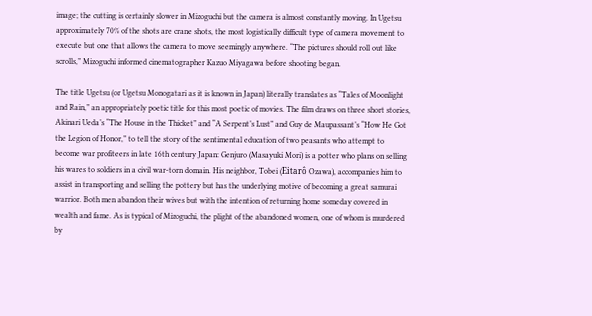image; the cutting is certainly slower in Mizoguchi but the camera is almost constantly moving. In Ugetsu approximately 70% of the shots are crane shots, the most logistically difficult type of camera movement to execute but one that allows the camera to move seemingly anywhere. “The pictures should roll out like scrolls,” Mizoguchi informed cinematographer Kazuo Miyagawa before shooting began.

The title Ugetsu (or Ugetsu Monogatari as it is known in Japan) literally translates as “Tales of Moonlight and Rain,” an appropriately poetic title for this most poetic of movies. The film draws on three short stories, Akinari Ueda’s “The House in the Thicket” and “A Serpent’s Lust” and Guy de Maupassant’s “How He Got the Legion of Honor,” to tell the story of the sentimental education of two peasants who attempt to become war profiteers in late 16th century Japan: Genjuro (Masayuki Mori) is a potter who plans on selling his wares to soldiers in a civil war-torn domain. His neighbor, Tobei (Eitarô Ozawa), accompanies him to assist in transporting and selling the pottery but has the underlying motive of becoming a great samurai warrior. Both men abandon their wives but with the intention of returning home someday covered in wealth and fame. As is typical of Mizoguchi, the plight of the abandoned women, one of whom is murdered by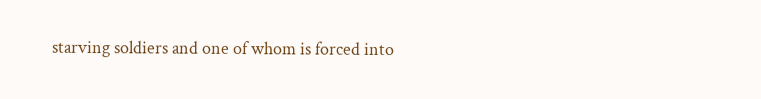starving soldiers and one of whom is forced into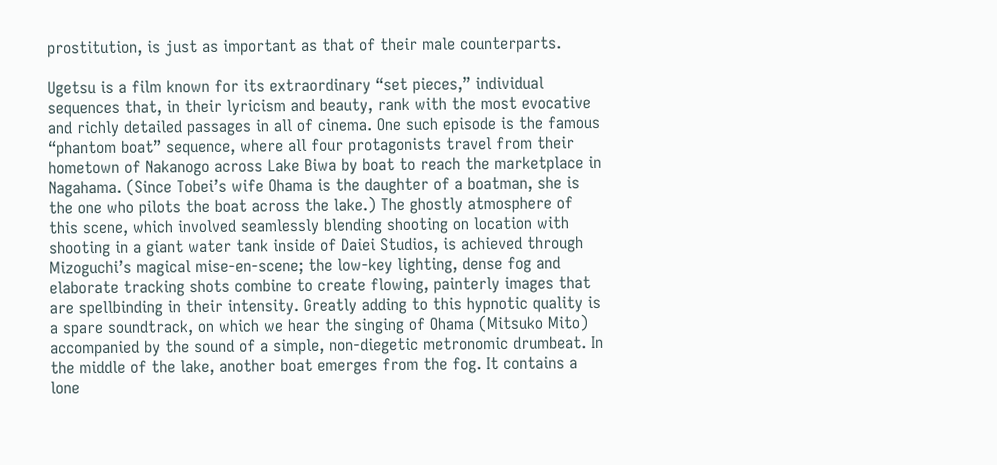prostitution, is just as important as that of their male counterparts.

Ugetsu is a film known for its extraordinary “set pieces,” individual sequences that, in their lyricism and beauty, rank with the most evocative and richly detailed passages in all of cinema. One such episode is the famous “phantom boat” sequence, where all four protagonists travel from their hometown of Nakanogo across Lake Biwa by boat to reach the marketplace in Nagahama. (Since Tobei’s wife Ohama is the daughter of a boatman, she is the one who pilots the boat across the lake.) The ghostly atmosphere of this scene, which involved seamlessly blending shooting on location with shooting in a giant water tank inside of Daiei Studios, is achieved through Mizoguchi’s magical mise-en-scene; the low-key lighting, dense fog and elaborate tracking shots combine to create flowing, painterly images that are spellbinding in their intensity. Greatly adding to this hypnotic quality is a spare soundtrack, on which we hear the singing of Ohama (Mitsuko Mito) accompanied by the sound of a simple, non-diegetic metronomic drumbeat. In the middle of the lake, another boat emerges from the fog. It contains a lone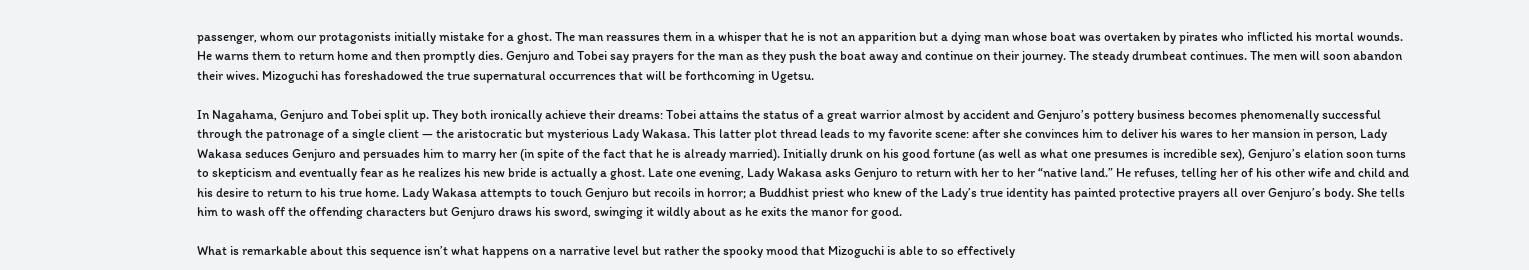passenger, whom our protagonists initially mistake for a ghost. The man reassures them in a whisper that he is not an apparition but a dying man whose boat was overtaken by pirates who inflicted his mortal wounds. He warns them to return home and then promptly dies. Genjuro and Tobei say prayers for the man as they push the boat away and continue on their journey. The steady drumbeat continues. The men will soon abandon their wives. Mizoguchi has foreshadowed the true supernatural occurrences that will be forthcoming in Ugetsu.

In Nagahama, Genjuro and Tobei split up. They both ironically achieve their dreams: Tobei attains the status of a great warrior almost by accident and Genjuro’s pottery business becomes phenomenally successful through the patronage of a single client — the aristocratic but mysterious Lady Wakasa. This latter plot thread leads to my favorite scene: after she convinces him to deliver his wares to her mansion in person, Lady Wakasa seduces Genjuro and persuades him to marry her (in spite of the fact that he is already married). Initially drunk on his good fortune (as well as what one presumes is incredible sex), Genjuro’s elation soon turns to skepticism and eventually fear as he realizes his new bride is actually a ghost. Late one evening, Lady Wakasa asks Genjuro to return with her to her “native land.” He refuses, telling her of his other wife and child and his desire to return to his true home. Lady Wakasa attempts to touch Genjuro but recoils in horror; a Buddhist priest who knew of the Lady’s true identity has painted protective prayers all over Genjuro’s body. She tells him to wash off the offending characters but Genjuro draws his sword, swinging it wildly about as he exits the manor for good.

What is remarkable about this sequence isn’t what happens on a narrative level but rather the spooky mood that Mizoguchi is able to so effectively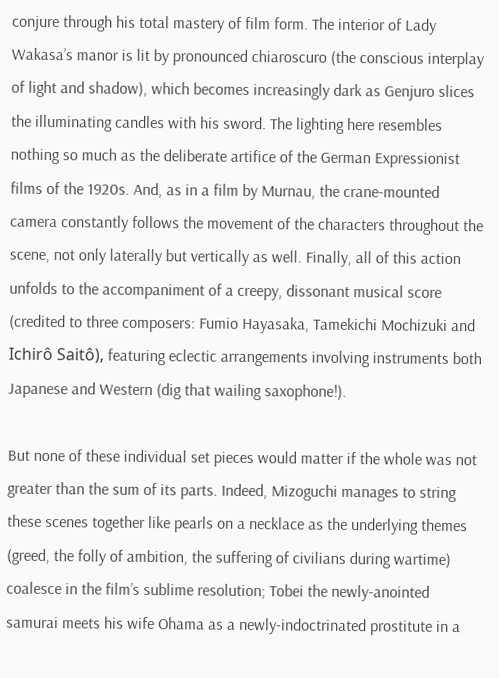conjure through his total mastery of film form. The interior of Lady Wakasa’s manor is lit by pronounced chiaroscuro (the conscious interplay of light and shadow), which becomes increasingly dark as Genjuro slices the illuminating candles with his sword. The lighting here resembles nothing so much as the deliberate artifice of the German Expressionist films of the 1920s. And, as in a film by Murnau, the crane-mounted camera constantly follows the movement of the characters throughout the scene, not only laterally but vertically as well. Finally, all of this action unfolds to the accompaniment of a creepy, dissonant musical score (credited to three composers: Fumio Hayasaka, Tamekichi Mochizuki and Ichirô Saitô), featuring eclectic arrangements involving instruments both Japanese and Western (dig that wailing saxophone!).

But none of these individual set pieces would matter if the whole was not greater than the sum of its parts. Indeed, Mizoguchi manages to string these scenes together like pearls on a necklace as the underlying themes (greed, the folly of ambition, the suffering of civilians during wartime) coalesce in the film’s sublime resolution; Tobei the newly-anointed samurai meets his wife Ohama as a newly-indoctrinated prostitute in a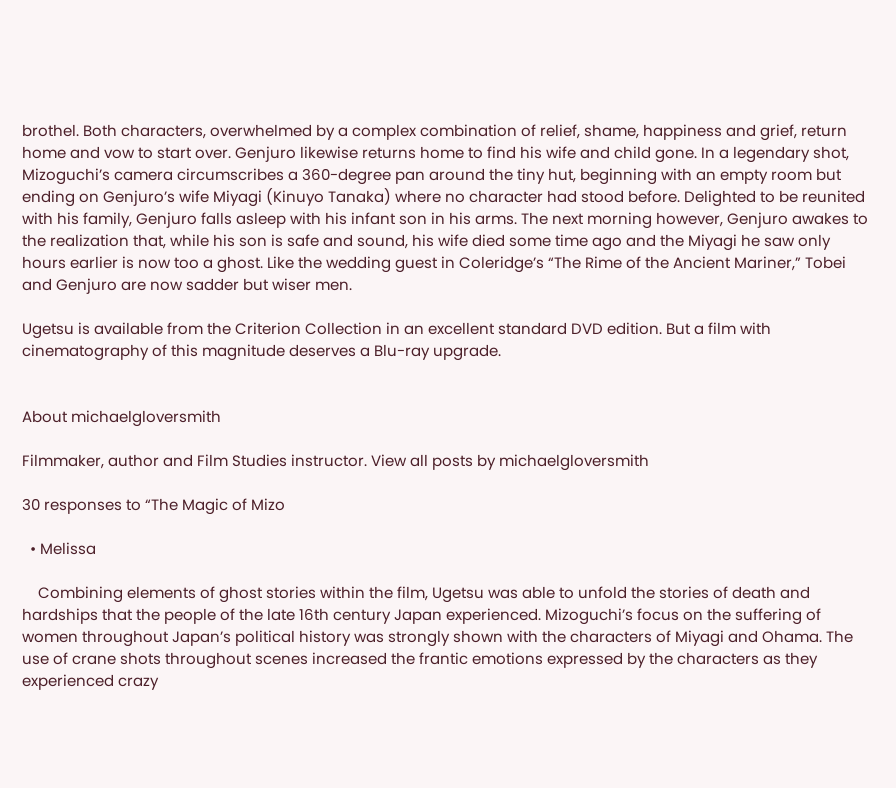brothel. Both characters, overwhelmed by a complex combination of relief, shame, happiness and grief, return home and vow to start over. Genjuro likewise returns home to find his wife and child gone. In a legendary shot, Mizoguchi’s camera circumscribes a 360-degree pan around the tiny hut, beginning with an empty room but ending on Genjuro’s wife Miyagi (Kinuyo Tanaka) where no character had stood before. Delighted to be reunited with his family, Genjuro falls asleep with his infant son in his arms. The next morning however, Genjuro awakes to the realization that, while his son is safe and sound, his wife died some time ago and the Miyagi he saw only hours earlier is now too a ghost. Like the wedding guest in Coleridge’s “The Rime of the Ancient Mariner,” Tobei and Genjuro are now sadder but wiser men.

Ugetsu is available from the Criterion Collection in an excellent standard DVD edition. But a film with cinematography of this magnitude deserves a Blu-ray upgrade.


About michaelgloversmith

Filmmaker, author and Film Studies instructor. View all posts by michaelgloversmith

30 responses to “The Magic of Mizo

  • Melissa

    Combining elements of ghost stories within the film, Ugetsu was able to unfold the stories of death and hardships that the people of the late 16th century Japan experienced. Mizoguchi’s focus on the suffering of women throughout Japan’s political history was strongly shown with the characters of Miyagi and Ohama. The use of crane shots throughout scenes increased the frantic emotions expressed by the characters as they experienced crazy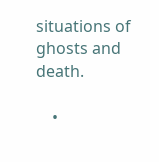situations of ghosts and death.

    •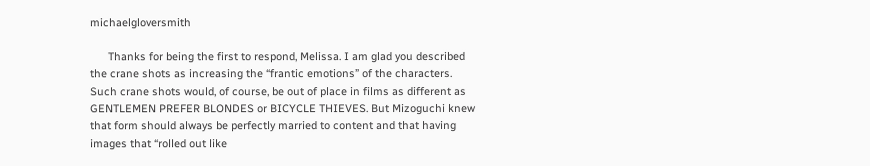michaelgloversmith

      Thanks for being the first to respond, Melissa. I am glad you described the crane shots as increasing the “frantic emotions” of the characters. Such crane shots would, of course, be out of place in films as different as GENTLEMEN PREFER BLONDES or BICYCLE THIEVES. But Mizoguchi knew that form should always be perfectly married to content and that having images that “rolled out like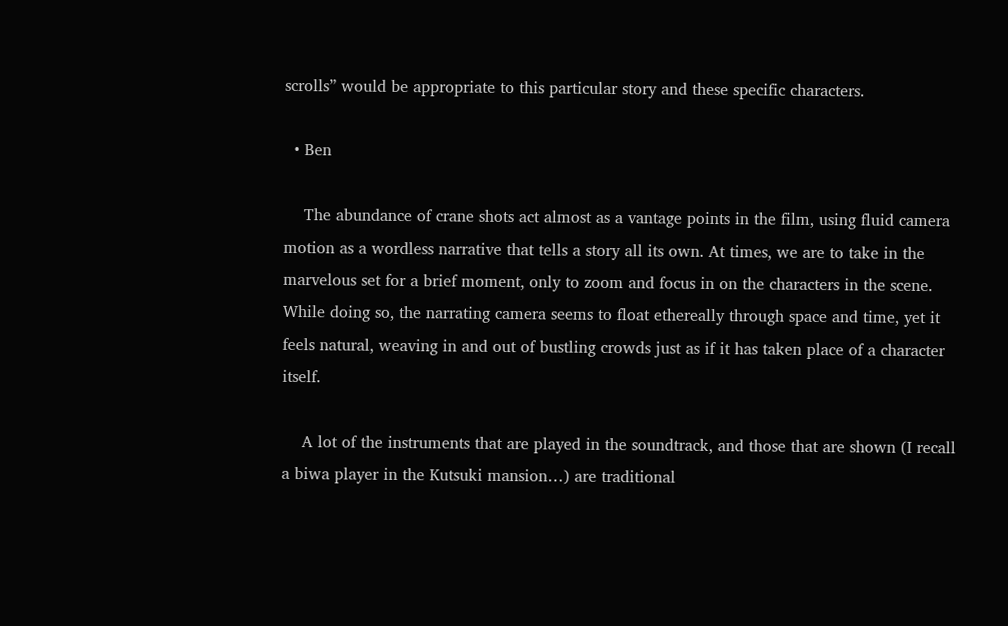scrolls” would be appropriate to this particular story and these specific characters.

  • Ben

    The abundance of crane shots act almost as a vantage points in the film, using fluid camera motion as a wordless narrative that tells a story all its own. At times, we are to take in the marvelous set for a brief moment, only to zoom and focus in on the characters in the scene. While doing so, the narrating camera seems to float ethereally through space and time, yet it feels natural, weaving in and out of bustling crowds just as if it has taken place of a character itself.

    A lot of the instruments that are played in the soundtrack, and those that are shown (I recall a biwa player in the Kutsuki mansion…) are traditional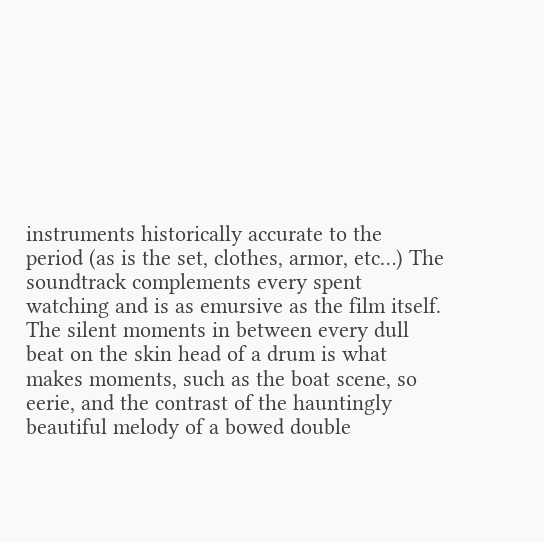instruments historically accurate to the period (as is the set, clothes, armor, etc…) The soundtrack complements every spent watching and is as emursive as the film itself. The silent moments in between every dull beat on the skin head of a drum is what makes moments, such as the boat scene, so eerie, and the contrast of the hauntingly beautiful melody of a bowed double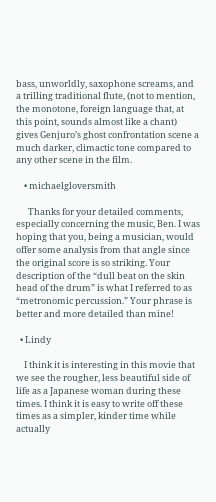bass, unworldly, saxophone screams, and a trilling traditional flute, (not to mention, the monotone, foreign language that, at this point, sounds almost like a chant) gives Genjuro’s ghost confrontation scene a much darker, climactic tone compared to any other scene in the film.

    • michaelgloversmith

      Thanks for your detailed comments, especially concerning the music, Ben. I was hoping that you, being a musician, would offer some analysis from that angle since the original score is so striking. Your description of the “dull beat on the skin head of the drum” is what I referred to as “metronomic percussion.” Your phrase is better and more detailed than mine!

  • Lindy

    I think it is interesting in this movie that we see the rougher, less beautiful side of life as a Japanese woman during these times. I think it is easy to write off these times as a simpler, kinder time while actually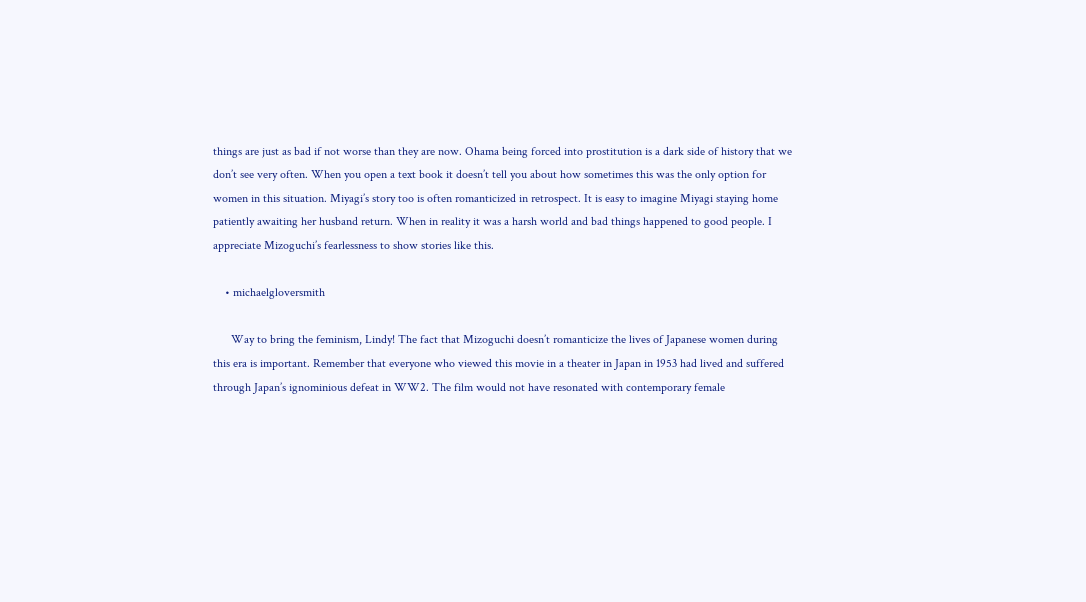things are just as bad if not worse than they are now. Ohama being forced into prostitution is a dark side of history that we don’t see very often. When you open a text book it doesn’t tell you about how sometimes this was the only option for women in this situation. Miyagi’s story too is often romanticized in retrospect. It is easy to imagine Miyagi staying home patiently awaiting her husband return. When in reality it was a harsh world and bad things happened to good people. I appreciate Mizoguchi’s fearlessness to show stories like this.

    • michaelgloversmith

      Way to bring the feminism, Lindy! The fact that Mizoguchi doesn’t romanticize the lives of Japanese women during this era is important. Remember that everyone who viewed this movie in a theater in Japan in 1953 had lived and suffered through Japan’s ignominious defeat in WW2. The film would not have resonated with contemporary female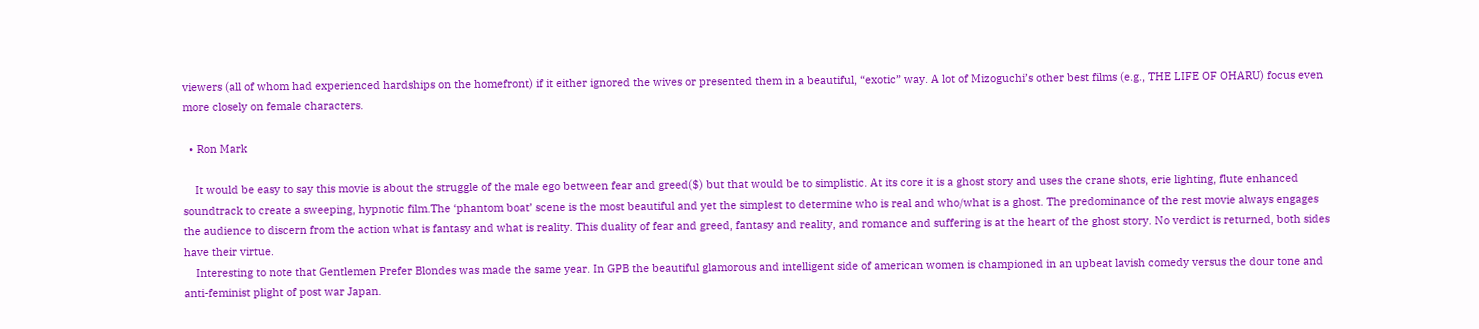viewers (all of whom had experienced hardships on the homefront) if it either ignored the wives or presented them in a beautiful, “exotic” way. A lot of Mizoguchi’s other best films (e.g., THE LIFE OF OHARU) focus even more closely on female characters.

  • Ron Mark

    It would be easy to say this movie is about the struggle of the male ego between fear and greed($) but that would be to simplistic. At its core it is a ghost story and uses the crane shots, erie lighting, flute enhanced soundtrack to create a sweeping, hypnotic film.The ‘phantom boat’ scene is the most beautiful and yet the simplest to determine who is real and who/what is a ghost. The predominance of the rest movie always engages the audience to discern from the action what is fantasy and what is reality. This duality of fear and greed, fantasy and reality, and romance and suffering is at the heart of the ghost story. No verdict is returned, both sides have their virtue.
    Interesting to note that Gentlemen Prefer Blondes was made the same year. In GPB the beautiful glamorous and intelligent side of american women is championed in an upbeat lavish comedy versus the dour tone and anti-feminist plight of post war Japan.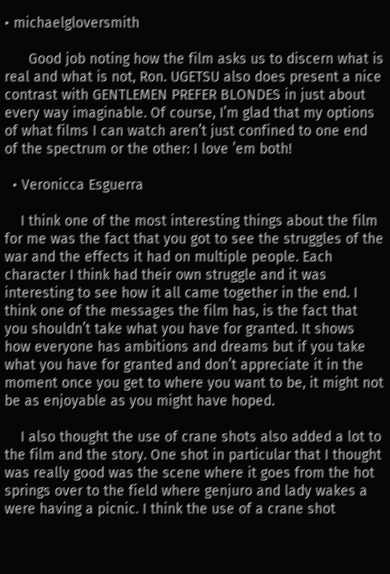• michaelgloversmith

      Good job noting how the film asks us to discern what is real and what is not, Ron. UGETSU also does present a nice contrast with GENTLEMEN PREFER BLONDES in just about every way imaginable. Of course, I’m glad that my options of what films I can watch aren’t just confined to one end of the spectrum or the other: I love ’em both!

  • Veronicca Esguerra

    I think one of the most interesting things about the film for me was the fact that you got to see the struggles of the war and the effects it had on multiple people. Each character I think had their own struggle and it was interesting to see how it all came together in the end. I think one of the messages the film has, is the fact that you shouldn’t take what you have for granted. It shows how everyone has ambitions and dreams but if you take what you have for granted and don’t appreciate it in the moment once you get to where you want to be, it might not be as enjoyable as you might have hoped.

    I also thought the use of crane shots also added a lot to the film and the story. One shot in particular that I thought was really good was the scene where it goes from the hot springs over to the field where genjuro and lady wakes a were having a picnic. I think the use of a crane shot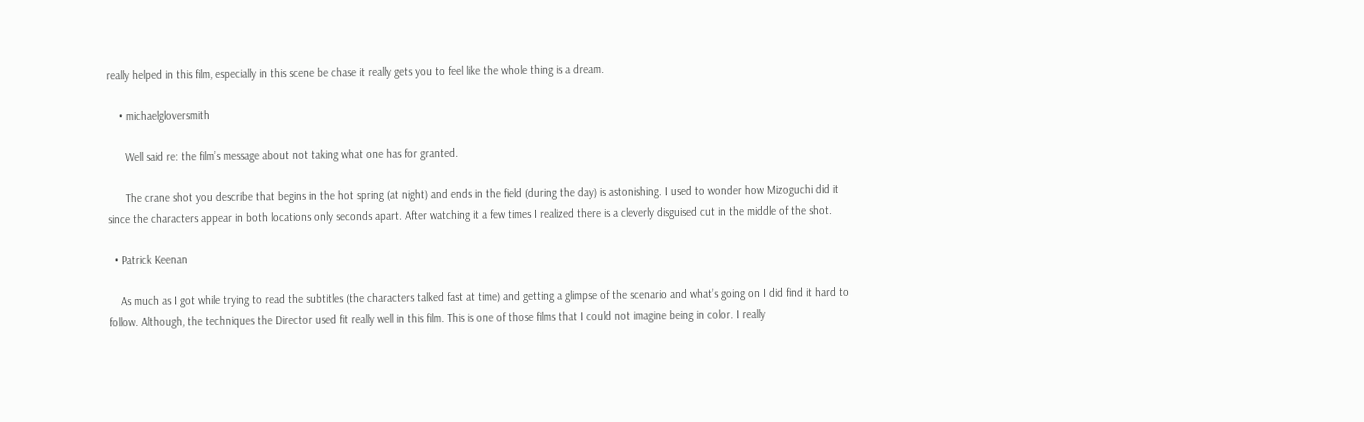really helped in this film, especially in this scene be chase it really gets you to feel like the whole thing is a dream.

    • michaelgloversmith

      Well said re: the film’s message about not taking what one has for granted.

      The crane shot you describe that begins in the hot spring (at night) and ends in the field (during the day) is astonishing. I used to wonder how Mizoguchi did it since the characters appear in both locations only seconds apart. After watching it a few times I realized there is a cleverly disguised cut in the middle of the shot.

  • Patrick Keenan

    As much as I got while trying to read the subtitles (the characters talked fast at time) and getting a glimpse of the scenario and what’s going on I did find it hard to follow. Although, the techniques the Director used fit really well in this film. This is one of those films that I could not imagine being in color. I really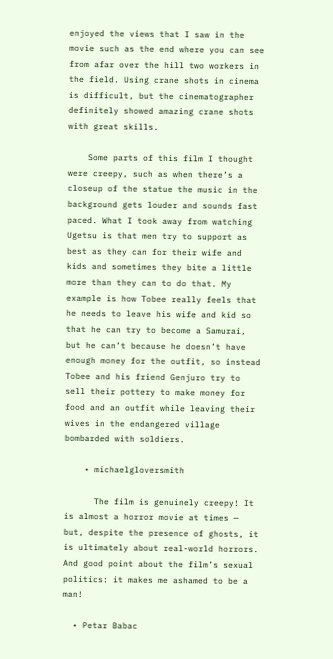enjoyed the views that I saw in the movie such as the end where you can see from afar over the hill two workers in the field. Using crane shots in cinema is difficult, but the cinematographer definitely showed amazing crane shots with great skills.

    Some parts of this film I thought were creepy, such as when there’s a closeup of the statue the music in the background gets louder and sounds fast paced. What I took away from watching Ugetsu is that men try to support as best as they can for their wife and kids and sometimes they bite a little more than they can to do that. My example is how Tobee really feels that he needs to leave his wife and kid so that he can try to become a Samurai, but he can’t because he doesn’t have enough money for the outfit, so instead Tobee and his friend Genjuro try to sell their pottery to make money for food and an outfit while leaving their wives in the endangered village bombarded with soldiers.

    • michaelgloversmith

      The film is genuinely creepy! It is almost a horror movie at times — but, despite the presence of ghosts, it is ultimately about real-world horrors. And good point about the film’s sexual politics: it makes me ashamed to be a man!

  • Petar Babac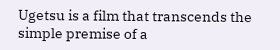Ugetsu is a film that transcends the simple premise of a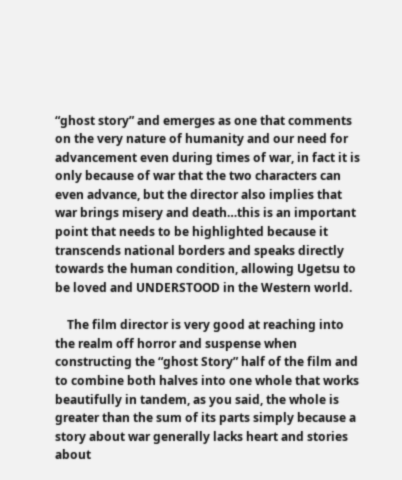“ghost story” and emerges as one that comments on the very nature of humanity and our need for advancement even during times of war, in fact it is only because of war that the two characters can even advance, but the director also implies that war brings misery and death…this is an important point that needs to be highlighted because it transcends national borders and speaks directly towards the human condition, allowing Ugetsu to be loved and UNDERSTOOD in the Western world.

    The film director is very good at reaching into the realm off horror and suspense when constructing the “ghost Story” half of the film and to combine both halves into one whole that works beautifully in tandem, as you said, the whole is greater than the sum of its parts simply because a story about war generally lacks heart and stories about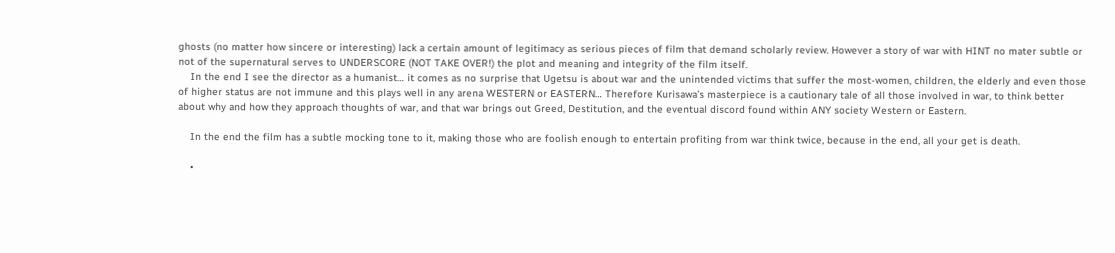ghosts (no matter how sincere or interesting) lack a certain amount of legitimacy as serious pieces of film that demand scholarly review. However a story of war with HINT no mater subtle or not of the supernatural serves to UNDERSCORE (NOT TAKE OVER!) the plot and meaning and integrity of the film itself.
    In the end I see the director as a humanist… it comes as no surprise that Ugetsu is about war and the unintended victims that suffer the most-women, children, the elderly and even those of higher status are not immune and this plays well in any arena WESTERN or EASTERN… Therefore Kurisawa’s masterpiece is a cautionary tale of all those involved in war, to think better about why and how they approach thoughts of war, and that war brings out Greed, Destitution, and the eventual discord found within ANY society Western or Eastern.

    In the end the film has a subtle mocking tone to it, making those who are foolish enough to entertain profiting from war think twice, because in the end, all your get is death.

    •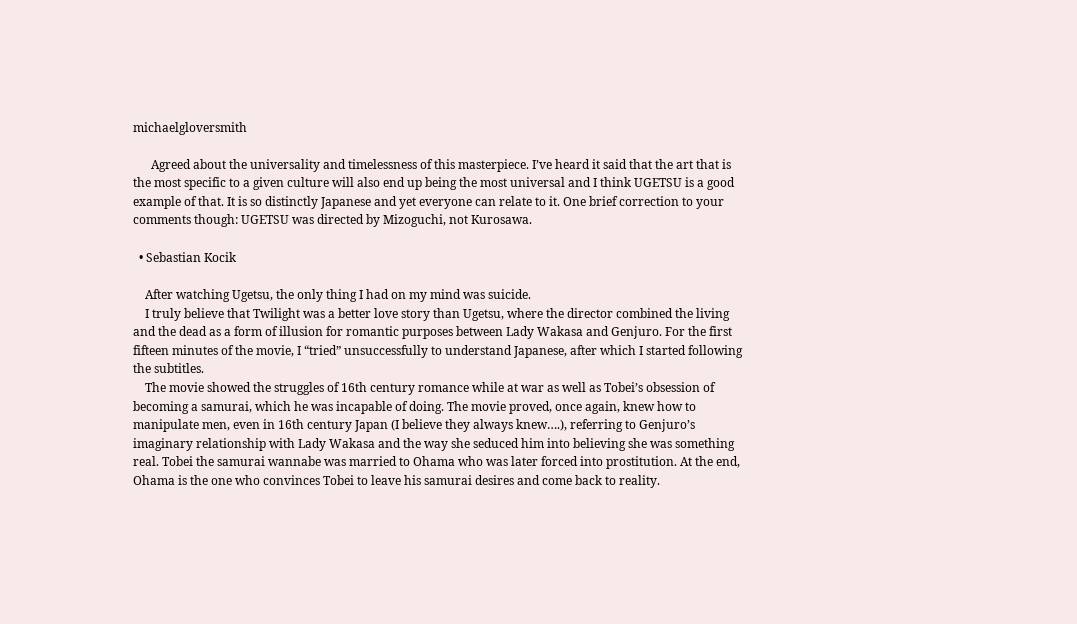michaelgloversmith

      Agreed about the universality and timelessness of this masterpiece. I’ve heard it said that the art that is the most specific to a given culture will also end up being the most universal and I think UGETSU is a good example of that. It is so distinctly Japanese and yet everyone can relate to it. One brief correction to your comments though: UGETSU was directed by Mizoguchi, not Kurosawa.

  • Sebastian Kocik

    After watching Ugetsu, the only thing I had on my mind was suicide.
    I truly believe that Twilight was a better love story than Ugetsu, where the director combined the living and the dead as a form of illusion for romantic purposes between Lady Wakasa and Genjuro. For the first fifteen minutes of the movie, I “tried” unsuccessfully to understand Japanese, after which I started following the subtitles.
    The movie showed the struggles of 16th century romance while at war as well as Tobei’s obsession of becoming a samurai, which he was incapable of doing. The movie proved, once again, knew how to manipulate men, even in 16th century Japan (I believe they always knew….), referring to Genjuro’s imaginary relationship with Lady Wakasa and the way she seduced him into believing she was something real. Tobei the samurai wannabe was married to Ohama who was later forced into prostitution. At the end, Ohama is the one who convinces Tobei to leave his samurai desires and come back to reality.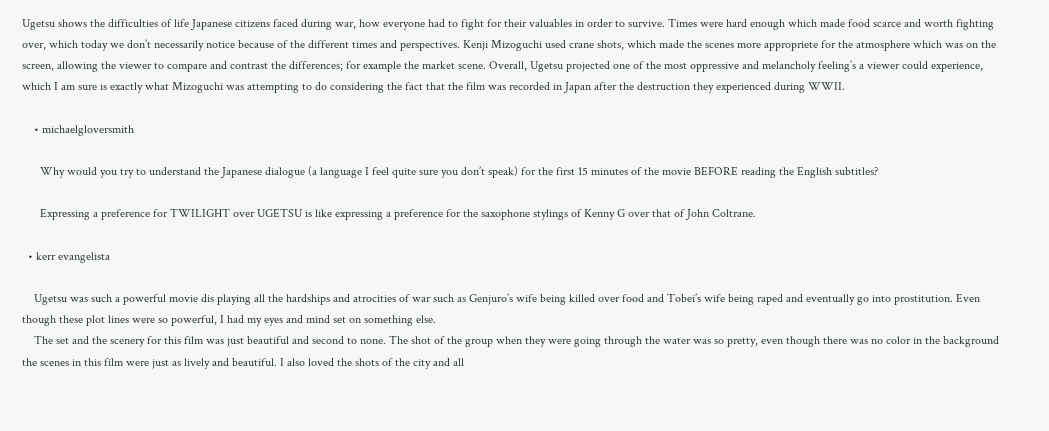Ugetsu shows the difficulties of life Japanese citizens faced during war, how everyone had to fight for their valuables in order to survive. Times were hard enough which made food scarce and worth fighting over, which today we don’t necessarily notice because of the different times and perspectives. Kenji Mizoguchi used crane shots, which made the scenes more appropriete for the atmosphere which was on the screen, allowing the viewer to compare and contrast the differences; for example the market scene. Overall, Ugetsu projected one of the most oppressive and melancholy feeling’s a viewer could experience, which I am sure is exactly what Mizoguchi was attempting to do considering the fact that the film was recorded in Japan after the destruction they experienced during WWII.

    • michaelgloversmith

      Why would you try to understand the Japanese dialogue (a language I feel quite sure you don’t speak) for the first 15 minutes of the movie BEFORE reading the English subtitles?

      Expressing a preference for TWILIGHT over UGETSU is like expressing a preference for the saxophone stylings of Kenny G over that of John Coltrane.

  • kerr evangelista

    Ugetsu was such a powerful movie dis playing all the hardships and atrocities of war such as Genjuro’s wife being killed over food and Tobei’s wife being raped and eventually go into prostitution. Even though these plot lines were so powerful, I had my eyes and mind set on something else.
    The set and the scenery for this film was just beautiful and second to none. The shot of the group when they were going through the water was so pretty, even though there was no color in the background the scenes in this film were just as lively and beautiful. I also loved the shots of the city and all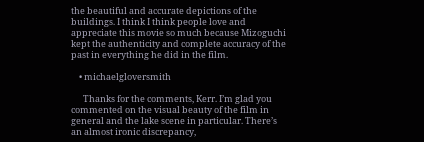the beautiful and accurate depictions of the buildings. I think I think people love and appreciate this movie so much because Mizoguchi kept the authenticity and complete accuracy of the past in everything he did in the film.

    • michaelgloversmith

      Thanks for the comments, Kerr. I’m glad you commented on the visual beauty of the film in general and the lake scene in particular. There’s an almost ironic discrepancy,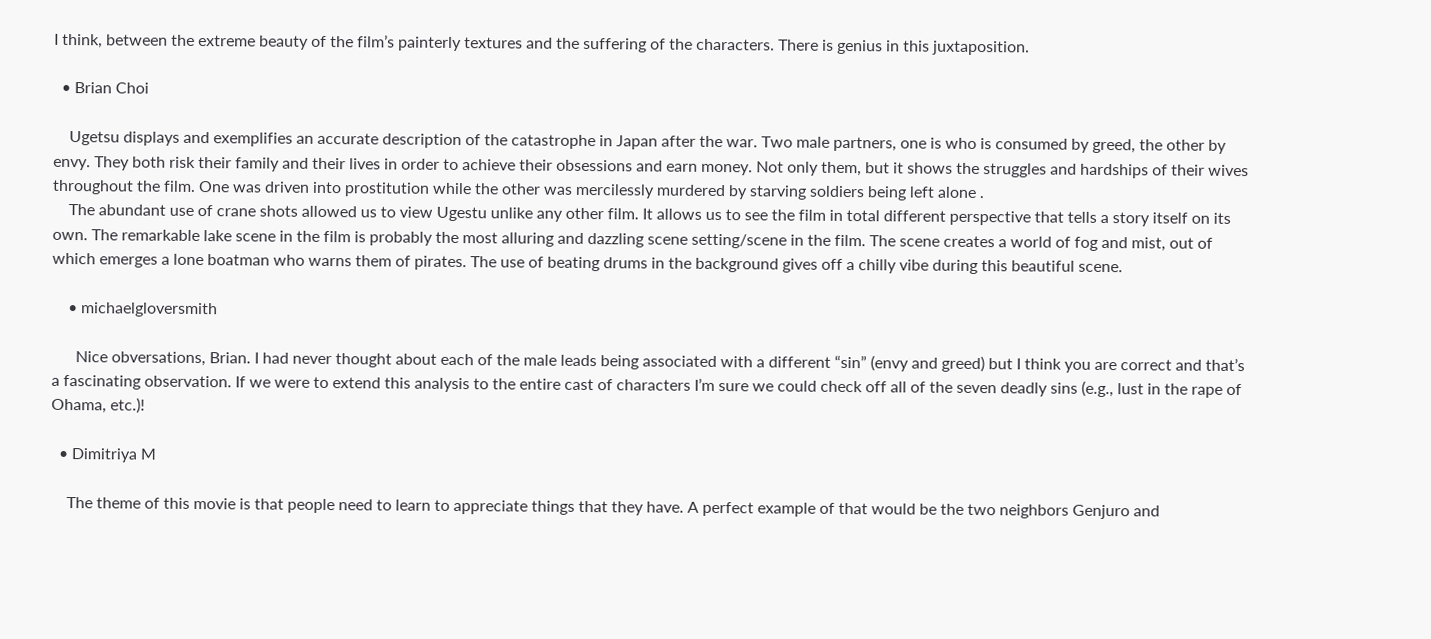I think, between the extreme beauty of the film’s painterly textures and the suffering of the characters. There is genius in this juxtaposition.

  • Brian Choi

    Ugetsu displays and exemplifies an accurate description of the catastrophe in Japan after the war. Two male partners, one is who is consumed by greed, the other by envy. They both risk their family and their lives in order to achieve their obsessions and earn money. Not only them, but it shows the struggles and hardships of their wives throughout the film. One was driven into prostitution while the other was mercilessly murdered by starving soldiers being left alone .
    The abundant use of crane shots allowed us to view Ugestu unlike any other film. It allows us to see the film in total different perspective that tells a story itself on its own. The remarkable lake scene in the film is probably the most alluring and dazzling scene setting/scene in the film. The scene creates a world of fog and mist, out of which emerges a lone boatman who warns them of pirates. The use of beating drums in the background gives off a chilly vibe during this beautiful scene.

    • michaelgloversmith

      Nice obversations, Brian. I had never thought about each of the male leads being associated with a different “sin” (envy and greed) but I think you are correct and that’s a fascinating observation. If we were to extend this analysis to the entire cast of characters I’m sure we could check off all of the seven deadly sins (e.g., lust in the rape of Ohama, etc.)!

  • Dimitriya M

    The theme of this movie is that people need to learn to appreciate things that they have. A perfect example of that would be the two neighbors Genjuro and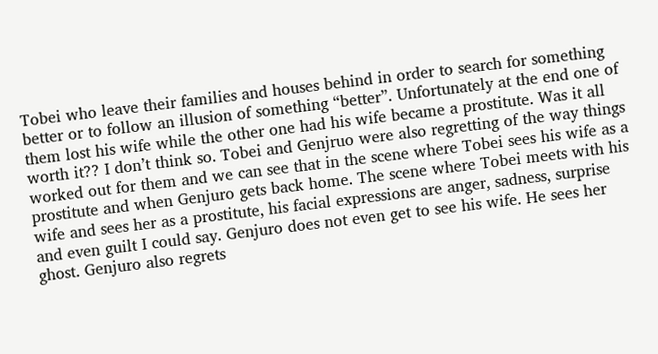Tobei who leave their families and houses behind in order to search for something better or to follow an illusion of something “better”. Unfortunately at the end one of them lost his wife while the other one had his wife became a prostitute. Was it all worth it?? I don’t think so. Tobei and Genjruo were also regretting of the way things worked out for them and we can see that in the scene where Tobei sees his wife as a prostitute and when Genjuro gets back home. The scene where Tobei meets with his wife and sees her as a prostitute, his facial expressions are anger, sadness, surprise and even guilt I could say. Genjuro does not even get to see his wife. He sees her ghost. Genjuro also regrets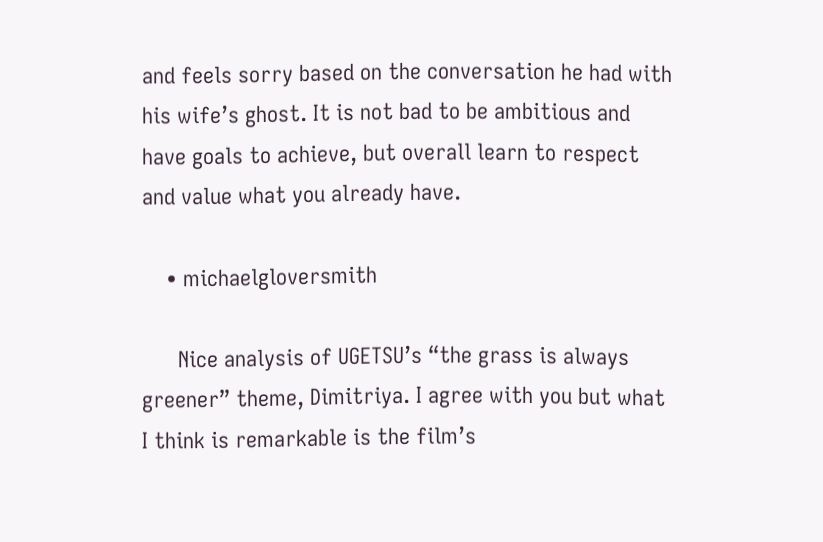and feels sorry based on the conversation he had with his wife’s ghost. It is not bad to be ambitious and have goals to achieve, but overall learn to respect and value what you already have.

    • michaelgloversmith

      Nice analysis of UGETSU’s “the grass is always greener” theme, Dimitriya. I agree with you but what I think is remarkable is the film’s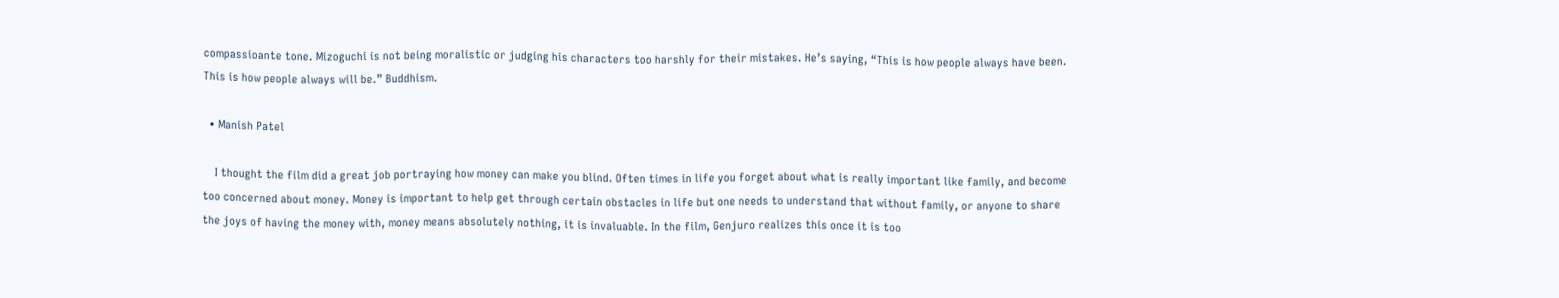compassioante tone. Mizoguchi is not being moralistic or judging his characters too harshly for their mistakes. He’s saying, “This is how people always have been. This is how people always will be.” Buddhism.

  • Manish Patel

    I thought the film did a great job portraying how money can make you blind. Often times in life you forget about what is really important like family, and become too concerned about money. Money is important to help get through certain obstacles in life but one needs to understand that without family, or anyone to share the joys of having the money with, money means absolutely nothing, it is invaluable. In the film, Genjuro realizes this once it is too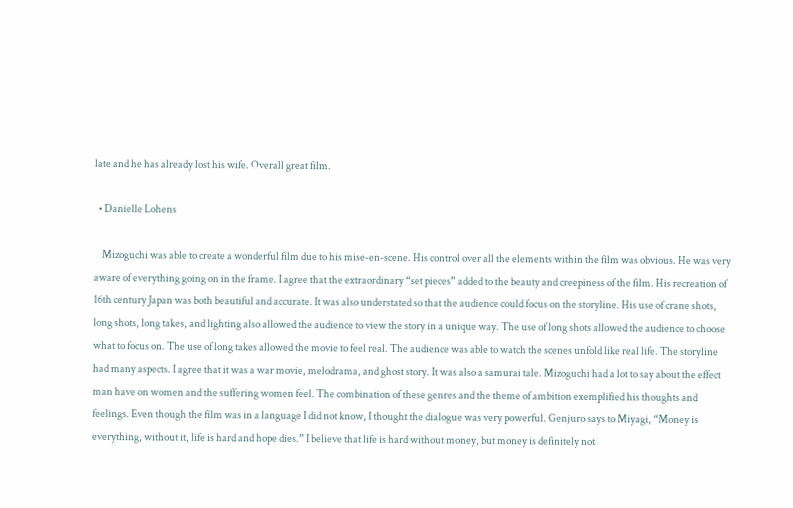late and he has already lost his wife. Overall great film.

  • Danielle Lohens

    Mizoguchi was able to create a wonderful film due to his mise-en-scene. His control over all the elements within the film was obvious. He was very aware of everything going on in the frame. I agree that the extraordinary “set pieces” added to the beauty and creepiness of the film. His recreation of 16th century Japan was both beautiful and accurate. It was also understated so that the audience could focus on the storyline. His use of crane shots, long shots, long takes, and lighting also allowed the audience to view the story in a unique way. The use of long shots allowed the audience to choose what to focus on. The use of long takes allowed the movie to feel real. The audience was able to watch the scenes unfold like real life. The storyline had many aspects. I agree that it was a war movie, melodrama, and ghost story. It was also a samurai tale. Mizoguchi had a lot to say about the effect man have on women and the suffering women feel. The combination of these genres and the theme of ambition exemplified his thoughts and feelings. Even though the film was in a language I did not know, I thought the dialogue was very powerful. Genjuro says to Miyagi, “Money is everything, without it, life is hard and hope dies.” I believe that life is hard without money, but money is definitely not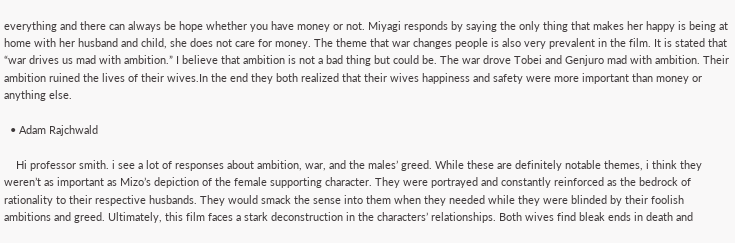everything and there can always be hope whether you have money or not. Miyagi responds by saying the only thing that makes her happy is being at home with her husband and child, she does not care for money. The theme that war changes people is also very prevalent in the film. It is stated that “war drives us mad with ambition.” I believe that ambition is not a bad thing but could be. The war drove Tobei and Genjuro mad with ambition. Their ambition ruined the lives of their wives.In the end they both realized that their wives happiness and safety were more important than money or anything else.

  • Adam Rajchwald

    Hi professor smith. i see a lot of responses about ambition, war, and the males’ greed. While these are definitely notable themes, i think they weren’t as important as Mizo’s depiction of the female supporting character. They were portrayed and constantly reinforced as the bedrock of rationality to their respective husbands. They would smack the sense into them when they needed while they were blinded by their foolish ambitions and greed. Ultimately, this film faces a stark deconstruction in the characters’ relationships. Both wives find bleak ends in death and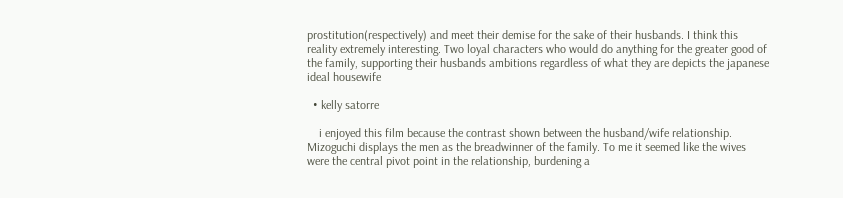prostitution(respectively) and meet their demise for the sake of their husbands. I think this reality extremely interesting. Two loyal characters who would do anything for the greater good of the family, supporting their husbands ambitions regardless of what they are depicts the japanese ideal housewife

  • kelly satorre

    i enjoyed this film because the contrast shown between the husband/wife relationship. Mizoguchi displays the men as the breadwinner of the family. To me it seemed like the wives were the central pivot point in the relationship, burdening a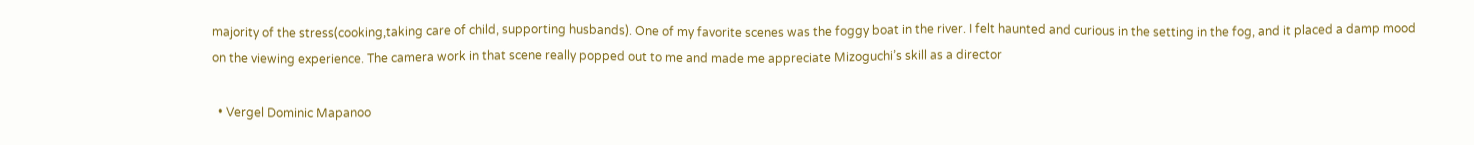majority of the stress(cooking,taking care of child, supporting husbands). One of my favorite scenes was the foggy boat in the river. I felt haunted and curious in the setting in the fog, and it placed a damp mood on the viewing experience. The camera work in that scene really popped out to me and made me appreciate Mizoguchi’s skill as a director

  • Vergel Dominic Mapanoo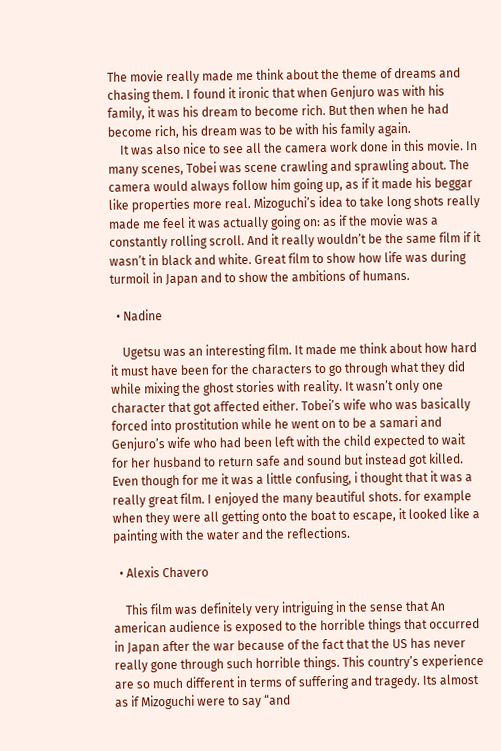The movie really made me think about the theme of dreams and chasing them. I found it ironic that when Genjuro was with his family, it was his dream to become rich. But then when he had become rich, his dream was to be with his family again.
    It was also nice to see all the camera work done in this movie. In many scenes, Tobei was scene crawling and sprawling about. The camera would always follow him going up, as if it made his beggar like properties more real. Mizoguchi’s idea to take long shots really made me feel it was actually going on: as if the movie was a constantly rolling scroll. And it really wouldn’t be the same film if it wasn’t in black and white. Great film to show how life was during turmoil in Japan and to show the ambitions of humans.

  • Nadine

    Ugetsu was an interesting film. It made me think about how hard it must have been for the characters to go through what they did while mixing the ghost stories with reality. It wasn’t only one character that got affected either. Tobei’s wife who was basically forced into prostitution while he went on to be a samari and Genjuro’s wife who had been left with the child expected to wait for her husband to return safe and sound but instead got killed. Even though for me it was a little confusing, i thought that it was a really great film. I enjoyed the many beautiful shots. for example when they were all getting onto the boat to escape, it looked like a painting with the water and the reflections.

  • Alexis Chavero

    This film was definitely very intriguing in the sense that An american audience is exposed to the horrible things that occurred in Japan after the war because of the fact that the US has never really gone through such horrible things. This country’s experience are so much different in terms of suffering and tragedy. Its almost as if Mizoguchi were to say “and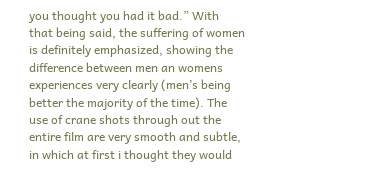you thought you had it bad.” With that being said, the suffering of women is definitely emphasized, showing the difference between men an womens experiences very clearly (men’s being better the majority of the time). The use of crane shots through out the entire film are very smooth and subtle, in which at first i thought they would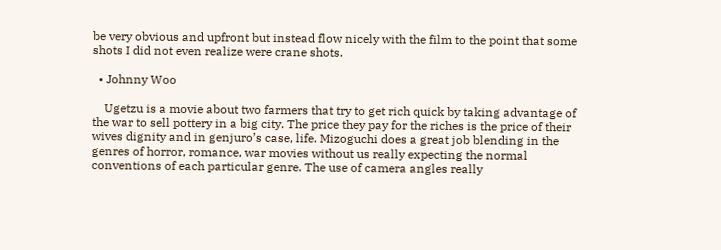be very obvious and upfront but instead flow nicely with the film to the point that some shots I did not even realize were crane shots.

  • Johnny Woo

    Ugetzu is a movie about two farmers that try to get rich quick by taking advantage of the war to sell pottery in a big city. The price they pay for the riches is the price of their wives dignity and in genjuro’s case, life. Mizoguchi does a great job blending in the genres of horror, romance, war movies without us really expecting the normal conventions of each particular genre. The use of camera angles really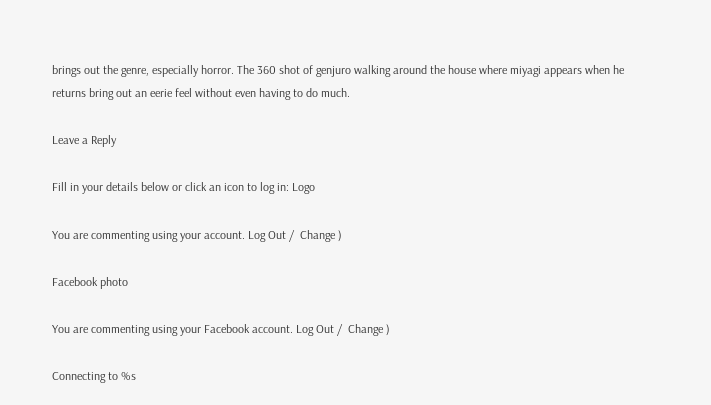brings out the genre, especially horror. The 360 shot of genjuro walking around the house where miyagi appears when he returns bring out an eerie feel without even having to do much.

Leave a Reply

Fill in your details below or click an icon to log in: Logo

You are commenting using your account. Log Out /  Change )

Facebook photo

You are commenting using your Facebook account. Log Out /  Change )

Connecting to %s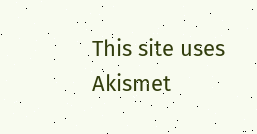This site uses Akismet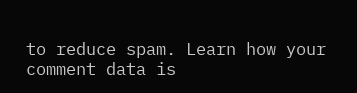to reduce spam. Learn how your comment data is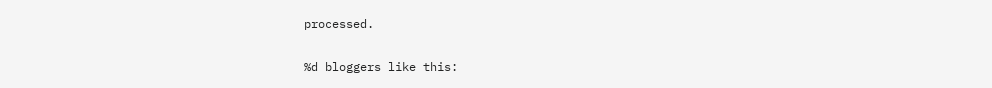processed.

%d bloggers like this: